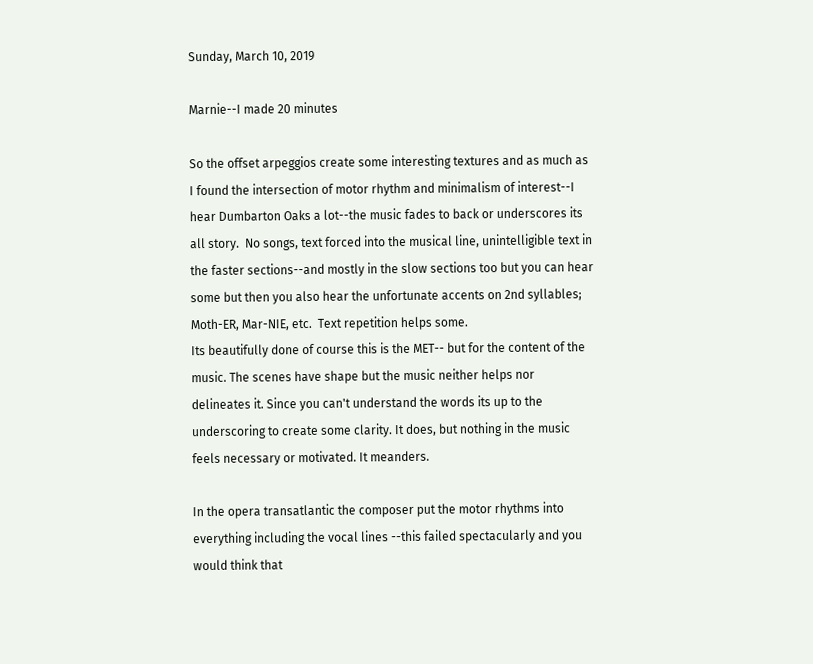Sunday, March 10, 2019

Marnie--I made 20 minutes

So the offset arpeggios create some interesting textures and as much as I found the intersection of motor rhythm and minimalism of interest--I hear Dumbarton Oaks a lot--the music fades to back or underscores its all story.  No songs, text forced into the musical line, unintelligible text in the faster sections--and mostly in the slow sections too but you can hear some but then you also hear the unfortunate accents on 2nd syllables; Moth-ER, Mar-NIE, etc.  Text repetition helps some.
Its beautifully done of course this is the MET-- but for the content of the music. The scenes have shape but the music neither helps nor delineates it. Since you can't understand the words its up to the underscoring to create some clarity. It does, but nothing in the music feels necessary or motivated. It meanders.

In the opera transatlantic the composer put the motor rhythms into everything including the vocal lines --this failed spectacularly and you would think that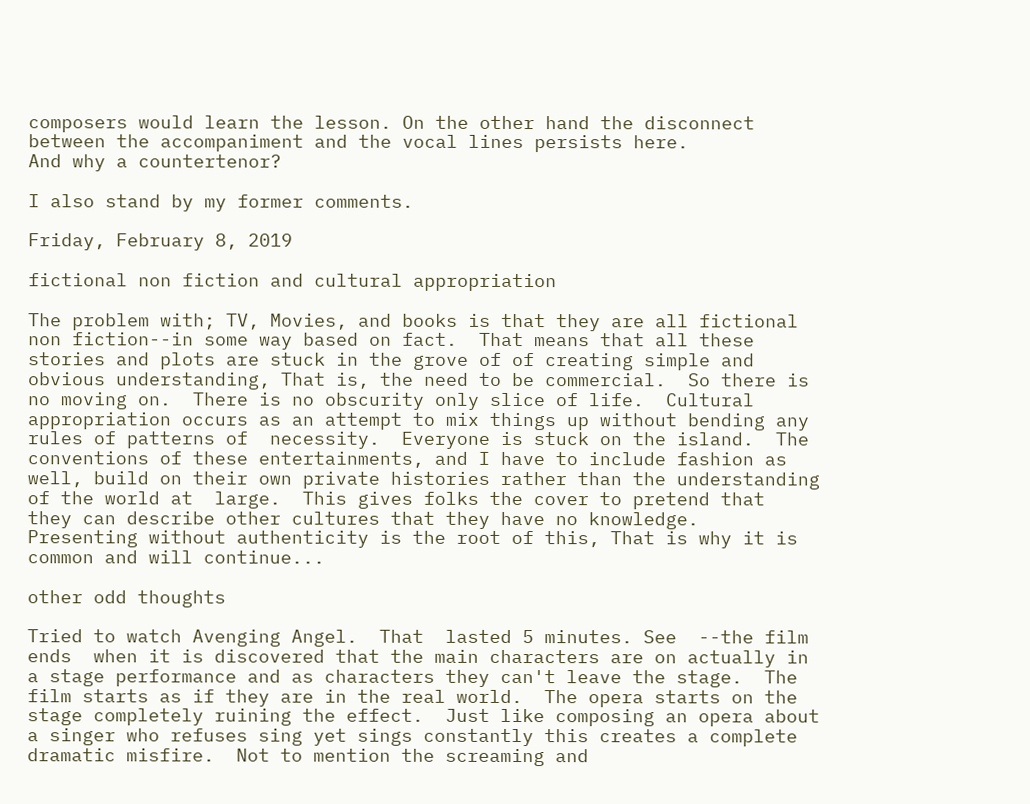composers would learn the lesson. On the other hand the disconnect between the accompaniment and the vocal lines persists here.
And why a countertenor?

I also stand by my former comments.

Friday, February 8, 2019

fictional non fiction and cultural appropriation

The problem with; TV, Movies, and books is that they are all fictional non fiction--in some way based on fact.  That means that all these stories and plots are stuck in the grove of of creating simple and obvious understanding, That is, the need to be commercial.  So there is no moving on.  There is no obscurity only slice of life.  Cultural appropriation occurs as an attempt to mix things up without bending any rules of patterns of  necessity.  Everyone is stuck on the island.  The conventions of these entertainments, and I have to include fashion as well, build on their own private histories rather than the understanding of the world at  large.  This gives folks the cover to pretend that  they can describe other cultures that they have no knowledge.  Presenting without authenticity is the root of this, That is why it is common and will continue...

other odd thoughts

Tried to watch Avenging Angel.  That  lasted 5 minutes. See  --the film ends  when it is discovered that the main characters are on actually in a stage performance and as characters they can't leave the stage.  The film starts as if they are in the real world.  The opera starts on the stage completely ruining the effect.  Just like composing an opera about a singer who refuses sing yet sings constantly this creates a complete dramatic misfire.  Not to mention the screaming and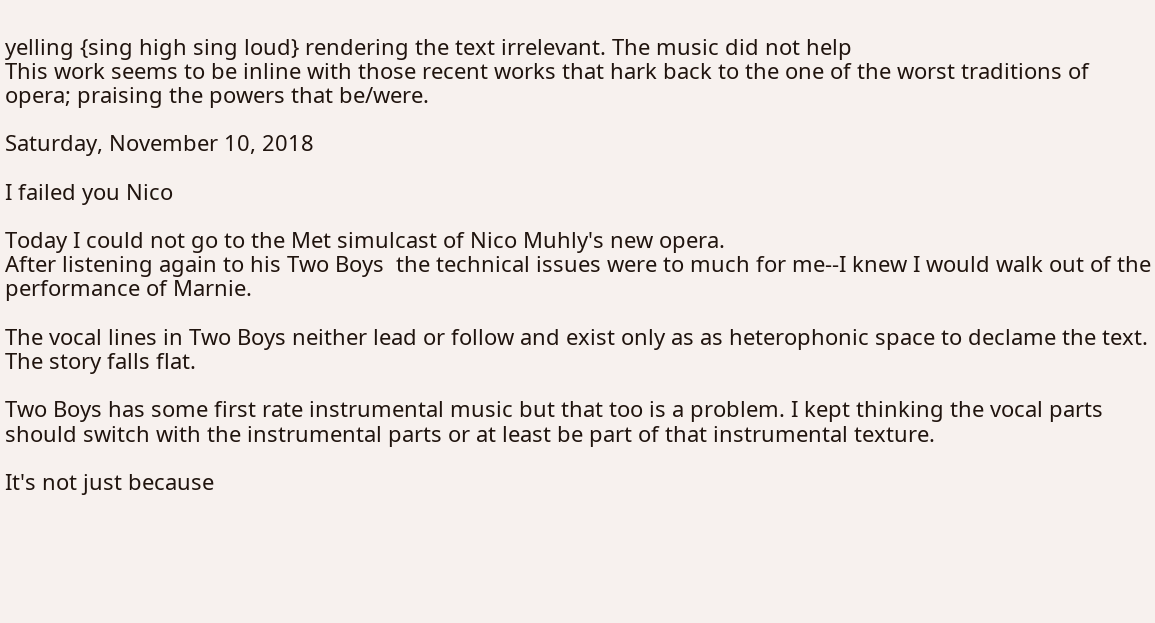yelling {sing high sing loud} rendering the text irrelevant. The music did not help
This work seems to be inline with those recent works that hark back to the one of the worst traditions of opera; praising the powers that be/were.

Saturday, November 10, 2018

I failed you Nico

Today I could not go to the Met simulcast of Nico Muhly's new opera.
After listening again to his Two Boys  the technical issues were to much for me--I knew I would walk out of the performance of Marnie.

The vocal lines in Two Boys neither lead or follow and exist only as as heterophonic space to declame the text.  The story falls flat.

Two Boys has some first rate instrumental music but that too is a problem. I kept thinking the vocal parts should switch with the instrumental parts or at least be part of that instrumental texture.

It's not just because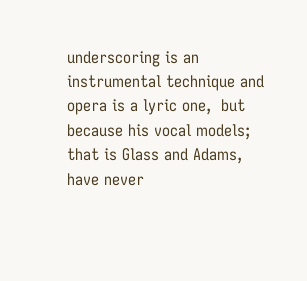underscoring is an instrumental technique and opera is a lyric one,  but because his vocal models; that is Glass and Adams, have never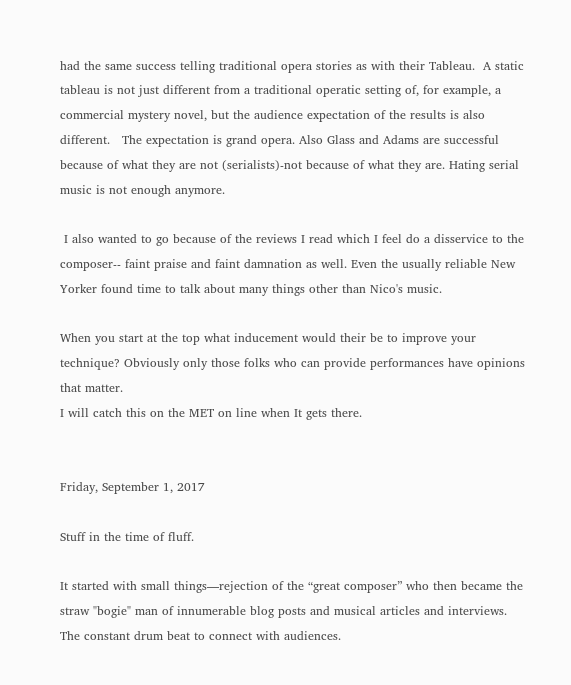had the same success telling traditional opera stories as with their Tableau.  A static tableau is not just different from a traditional operatic setting of, for example, a commercial mystery novel, but the audience expectation of the results is also different.   The expectation is grand opera. Also Glass and Adams are successful because of what they are not (serialists)-not because of what they are. Hating serial music is not enough anymore.

 I also wanted to go because of the reviews I read which I feel do a disservice to the composer-- faint praise and faint damnation as well. Even the usually reliable New Yorker found time to talk about many things other than Nico's music.

When you start at the top what inducement would their be to improve your technique? Obviously only those folks who can provide performances have opinions that matter.
I will catch this on the MET on line when It gets there.


Friday, September 1, 2017

Stuff in the time of fluff.

It started with small things—rejection of the “great composer” who then became the straw "bogie" man of innumerable blog posts and musical articles and interviews. The constant drum beat to connect with audiences.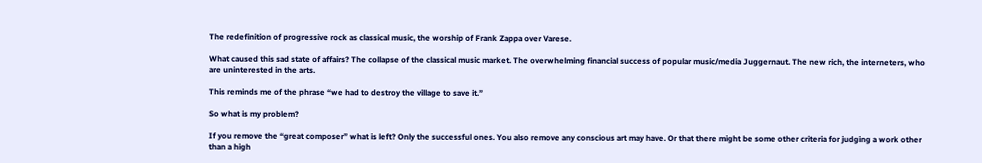The redefinition of progressive rock as classical music, the worship of Frank Zappa over Varese.

What caused this sad state of affairs? The collapse of the classical music market. The overwhelming financial success of popular music/media Juggernaut. The new rich, the interneters, who are uninterested in the arts.

This reminds me of the phrase “we had to destroy the village to save it.”

So what is my problem?

If you remove the “great composer” what is left? Only the successful ones. You also remove any conscious art may have. Or that there might be some other criteria for judging a work other than a high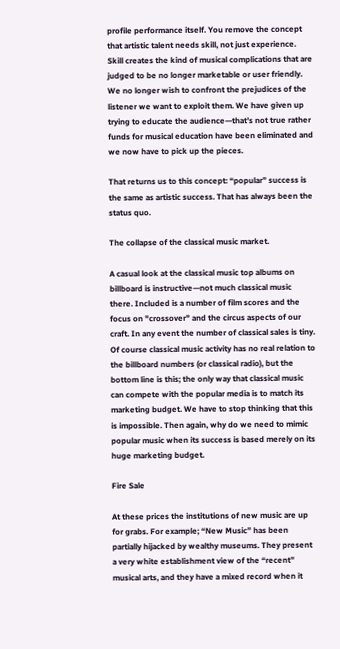profile performance itself. You remove the concept that artistic talent needs skill, not just experience. Skill creates the kind of musical complications that are judged to be no longer marketable or user friendly. We no longer wish to confront the prejudices of the listener we want to exploit them. We have given up trying to educate the audience—that’s not true rather funds for musical education have been eliminated and we now have to pick up the pieces.

That returns us to this concept: “popular” success is the same as artistic success. That has always been the status quo.

The collapse of the classical music market.

A casual look at the classical music top albums on billboard is instructive—not much classical music there. Included is a number of film scores and the focus on "crossover" and the circus aspects of our craft. In any event the number of classical sales is tiny. Of course classical music activity has no real relation to the billboard numbers (or classical radio), but the bottom line is this; the only way that classical music can compete with the popular media is to match its marketing budget. We have to stop thinking that this is impossible. Then again, why do we need to mimic popular music when its success is based merely on its huge marketing budget.

Fire Sale

At these prices the institutions of new music are up for grabs. For example; “New Music” has been partially hijacked by wealthy museums. They present a very white establishment view of the “recent” musical arts, and they have a mixed record when it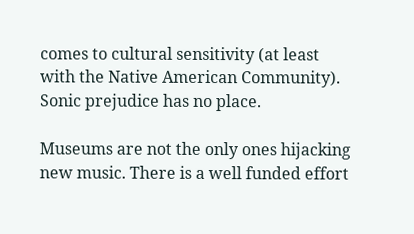comes to cultural sensitivity (at least with the Native American Community). Sonic prejudice has no place.

Museums are not the only ones hijacking new music. There is a well funded effort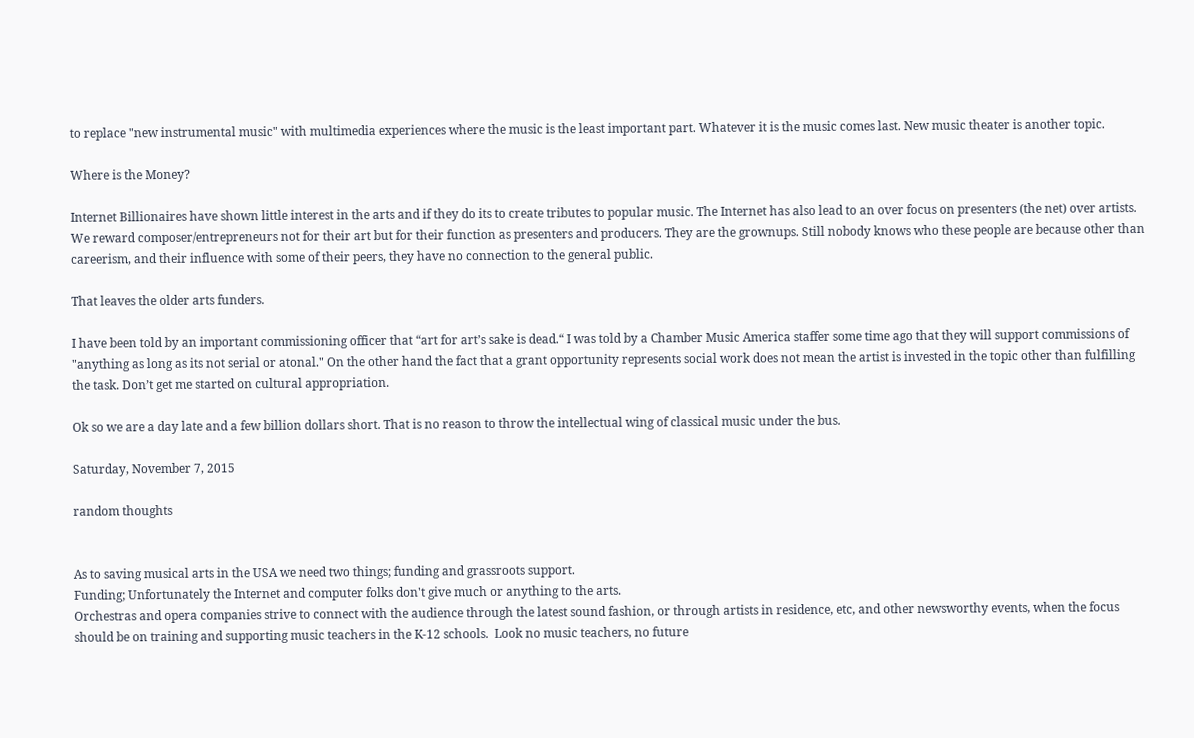to replace "new instrumental music" with multimedia experiences where the music is the least important part. Whatever it is the music comes last. New music theater is another topic.

Where is the Money?

Internet Billionaires have shown little interest in the arts and if they do its to create tributes to popular music. The Internet has also lead to an over focus on presenters (the net) over artists. We reward composer/entrepreneurs not for their art but for their function as presenters and producers. They are the grownups. Still nobody knows who these people are because other than careerism, and their influence with some of their peers, they have no connection to the general public.

That leaves the older arts funders.

I have been told by an important commissioning officer that “art for art’s sake is dead.“ I was told by a Chamber Music America staffer some time ago that they will support commissions of "anything as long as its not serial or atonal." On the other hand the fact that a grant opportunity represents social work does not mean the artist is invested in the topic other than fulfilling the task. Don’t get me started on cultural appropriation.

Ok so we are a day late and a few billion dollars short. That is no reason to throw the intellectual wing of classical music under the bus.

Saturday, November 7, 2015

random thoughts


As to saving musical arts in the USA we need two things; funding and grassroots support.
Funding; Unfortunately the Internet and computer folks don't give much or anything to the arts.
Orchestras and opera companies strive to connect with the audience through the latest sound fashion, or through artists in residence, etc, and other newsworthy events, when the focus should be on training and supporting music teachers in the K-12 schools.  Look no music teachers, no future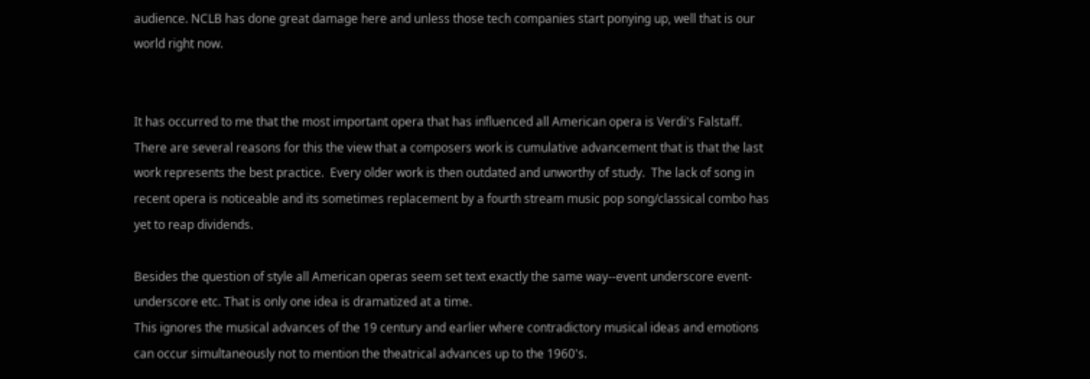audience. NCLB has done great damage here and unless those tech companies start ponying up, well that is our world right now.


It has occurred to me that the most important opera that has influenced all American opera is Verdi's Falstaff. There are several reasons for this the view that a composers work is cumulative advancement that is that the last work represents the best practice.  Every older work is then outdated and unworthy of study.  The lack of song in recent opera is noticeable and its sometimes replacement by a fourth stream music pop song/classical combo has yet to reap dividends.

Besides the question of style all American operas seem set text exactly the same way--event underscore event-underscore etc. That is only one idea is dramatized at a time.
This ignores the musical advances of the 19 century and earlier where contradictory musical ideas and emotions can occur simultaneously not to mention the theatrical advances up to the 1960's.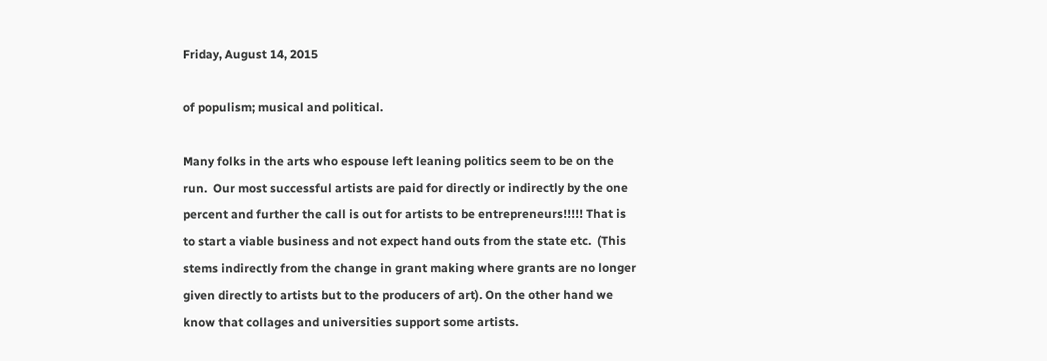Friday, August 14, 2015

of populism; musical and political.

Many folks in the arts who espouse left leaning politics seem to be on the run.  Our most successful artists are paid for directly or indirectly by the one percent and further the call is out for artists to be entrepreneurs!!!!! That is to start a viable business and not expect hand outs from the state etc.  (This stems indirectly from the change in grant making where grants are no longer given directly to artists but to the producers of art). On the other hand we know that collages and universities support some artists.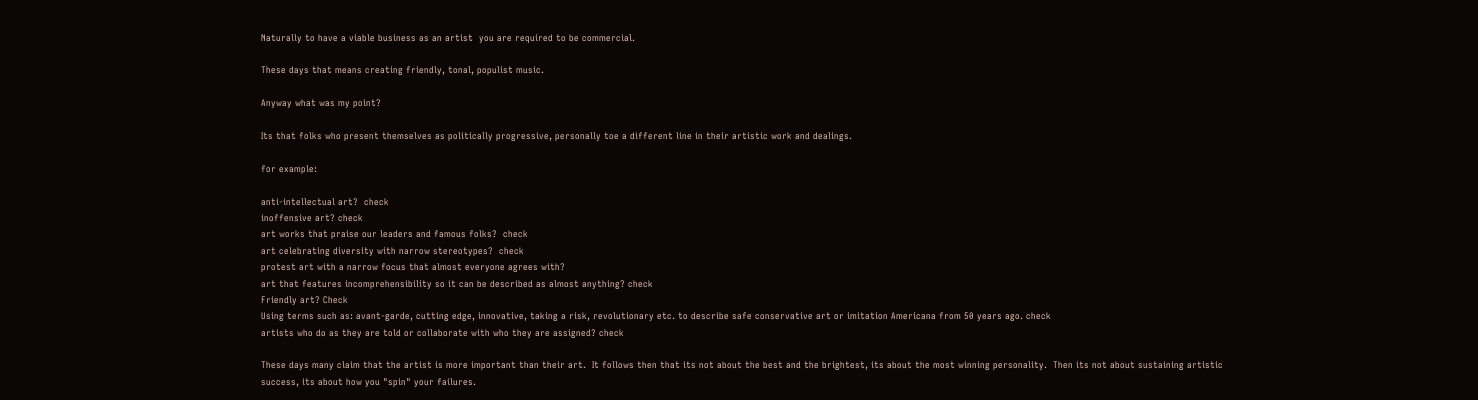Naturally to have a viable business as an artist  you are required to be commercial.

These days that means creating friendly, tonal, populist music.

Anyway what was my point?

Its that folks who present themselves as politically progressive, personally toe a different line in their artistic work and dealings.

for example:

anti-intellectual art?  check
inoffensive art? check
art works that praise our leaders and famous folks?  check
art celebrating diversity with narrow stereotypes?  check
protest art with a narrow focus that almost everyone agrees with?
art that features incomprehensibility so it can be described as almost anything? check
Friendly art? Check
Using terms such as: avant-garde, cutting edge, innovative, taking a risk, revolutionary etc. to describe safe conservative art or imitation Americana from 50 years ago. check
artists who do as they are told or collaborate with who they are assigned? check

These days many claim that the artist is more important than their art.  It follows then that its not about the best and the brightest, its about the most winning personality.  Then its not about sustaining artistic success, its about how you "spin" your failures.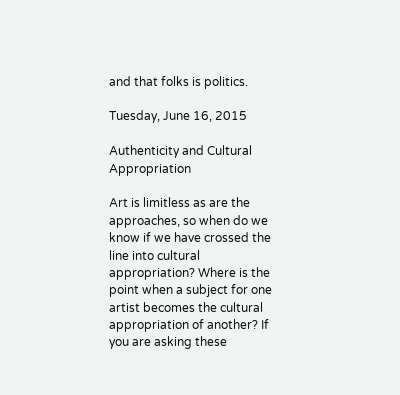and that folks is politics.

Tuesday, June 16, 2015

Authenticity and Cultural Appropriation

Art is limitless as are the approaches, so when do we know if we have crossed the line into cultural appropriation? Where is the point when a subject for one artist becomes the cultural appropriation of another? If you are asking these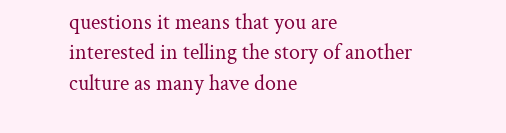questions it means that you are interested in telling the story of another culture as many have done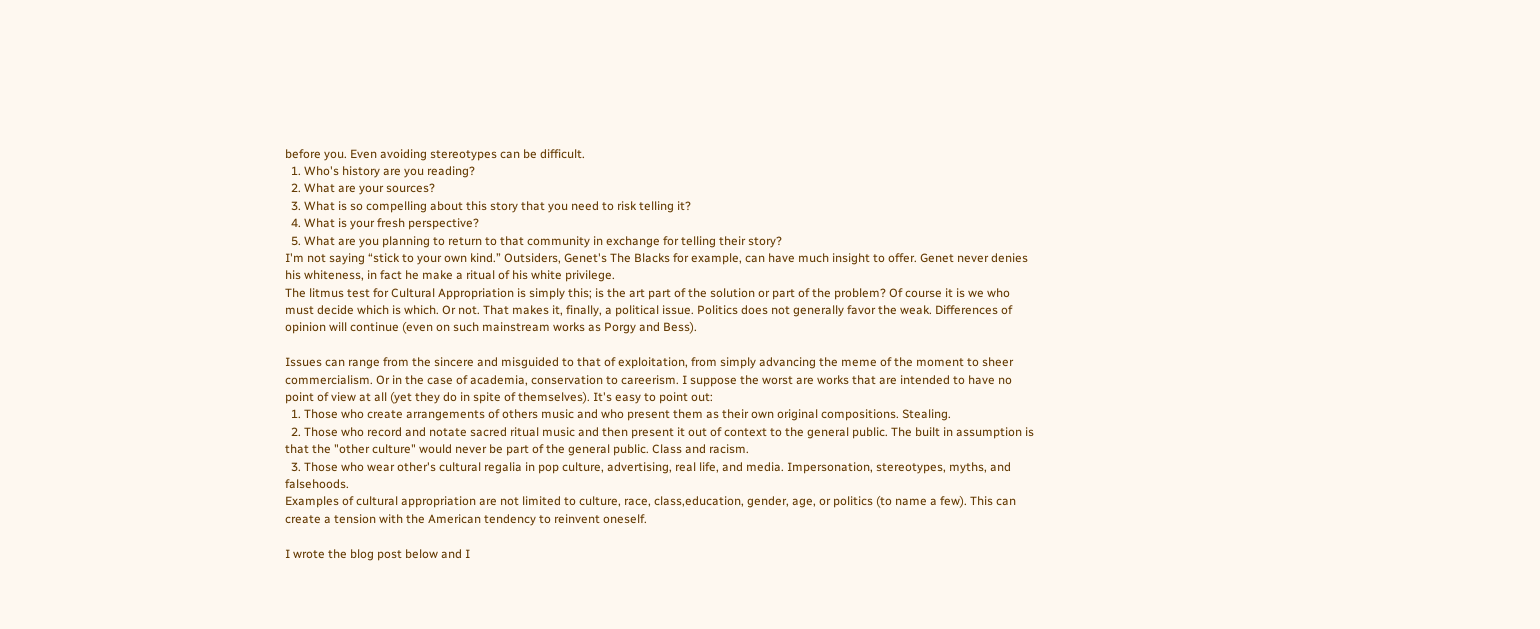before you. Even avoiding stereotypes can be difficult.
  1. Who's history are you reading?
  2. What are your sources?
  3. What is so compelling about this story that you need to risk telling it?
  4. What is your fresh perspective?
  5. What are you planning to return to that community in exchange for telling their story?
I'm not saying “stick to your own kind.” Outsiders, Genet's The Blacks for example, can have much insight to offer. Genet never denies his whiteness, in fact he make a ritual of his white privilege.
The litmus test for Cultural Appropriation is simply this; is the art part of the solution or part of the problem? Of course it is we who must decide which is which. Or not. That makes it, finally, a political issue. Politics does not generally favor the weak. Differences of opinion will continue (even on such mainstream works as Porgy and Bess).

Issues can range from the sincere and misguided to that of exploitation, from simply advancing the meme of the moment to sheer commercialism. Or in the case of academia, conservation to careerism. I suppose the worst are works that are intended to have no point of view at all (yet they do in spite of themselves). It's easy to point out:
  1. Those who create arrangements of others music and who present them as their own original compositions. Stealing.
  2. Those who record and notate sacred ritual music and then present it out of context to the general public. The built in assumption is that the "other culture" would never be part of the general public. Class and racism.
  3. Those who wear other's cultural regalia in pop culture, advertising, real life, and media. Impersonation, stereotypes, myths, and falsehoods.
Examples of cultural appropriation are not limited to culture, race, class,education, gender, age, or politics (to name a few). This can create a tension with the American tendency to reinvent oneself.

I wrote the blog post below and I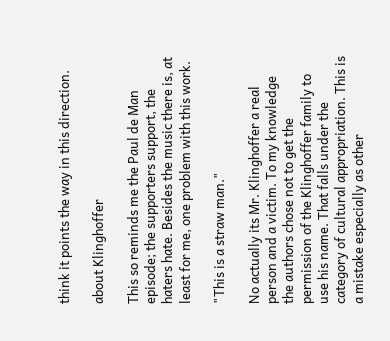think it points the way in this direction.

about Klinghoffer

This so reminds me the Paul de Man episode; the supporters support, the haters hate. Besides the music there is, at least for me, one problem with this work.

"This is a straw man."

No actually its Mr. Klinghoffer a real person and a victim. To my knowledge the authors chose not to get the permission of the Klinghoffer family to use his name. That falls under the category of cultural appropriation. This is a mistake especially as other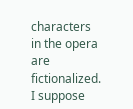characters in the opera are fictionalized. I suppose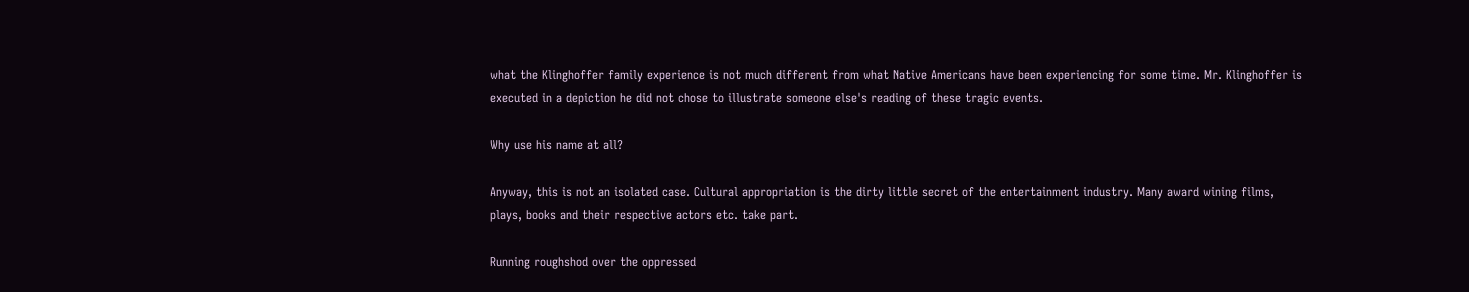what the Klinghoffer family experience is not much different from what Native Americans have been experiencing for some time. Mr. Klinghoffer is executed in a depiction he did not chose to illustrate someone else's reading of these tragic events.

Why use his name at all?

Anyway, this is not an isolated case. Cultural appropriation is the dirty little secret of the entertainment industry. Many award wining films, plays, books and their respective actors etc. take part.

Running roughshod over the oppressed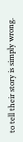to tell their story is simply wrong.